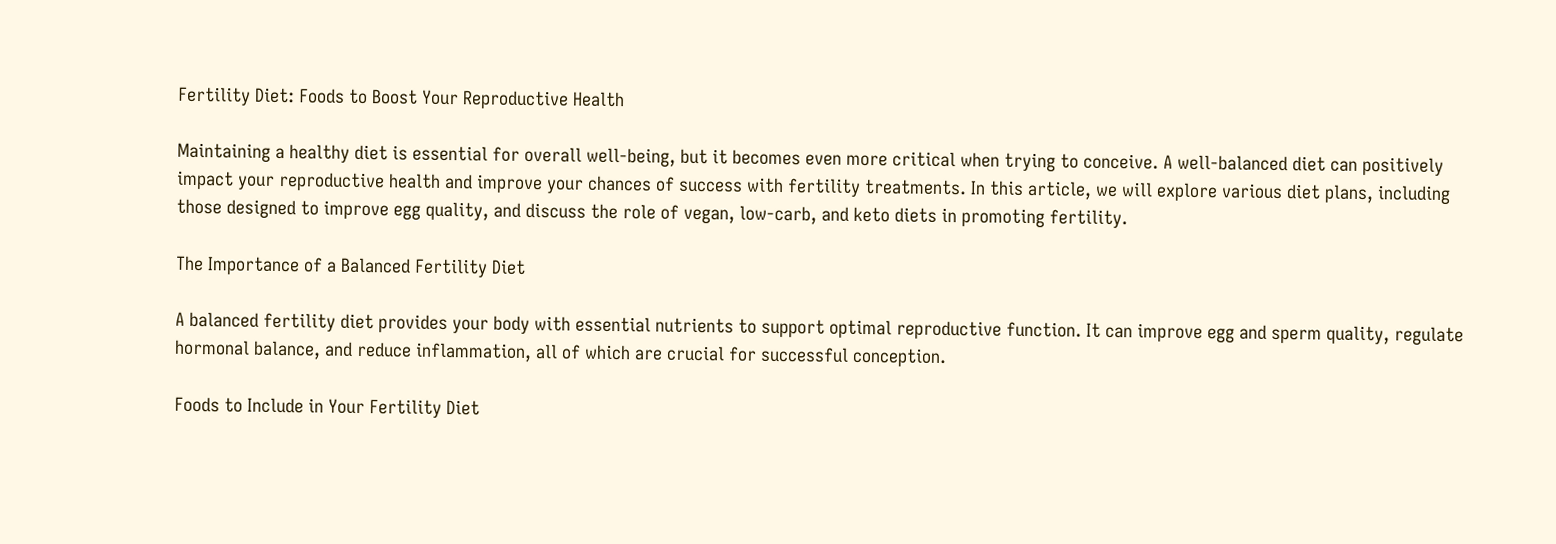Fertility Diet: Foods to Boost Your Reproductive Health

Maintaining a healthy diet is essential for overall well-being, but it becomes even more critical when trying to conceive. A well-balanced diet can positively impact your reproductive health and improve your chances of success with fertility treatments. In this article, we will explore various diet plans, including those designed to improve egg quality, and discuss the role of vegan, low-carb, and keto diets in promoting fertility.

The Importance of a Balanced Fertility Diet

A balanced fertility diet provides your body with essential nutrients to support optimal reproductive function. It can improve egg and sperm quality, regulate hormonal balance, and reduce inflammation, all of which are crucial for successful conception.

Foods to Include in Your Fertility Diet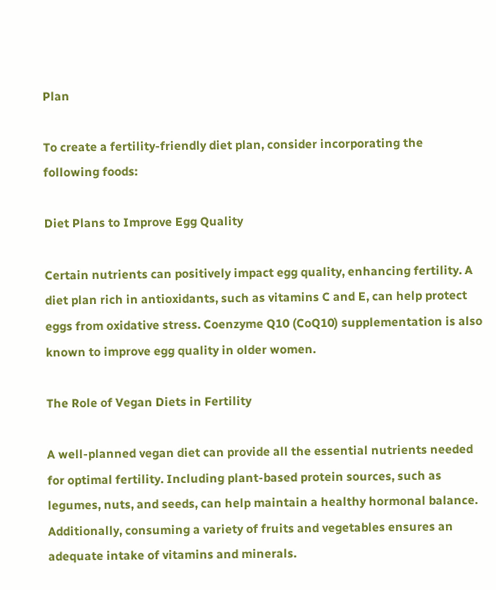Plan

To create a fertility-friendly diet plan, consider incorporating the following foods:

Diet Plans to Improve Egg Quality

Certain nutrients can positively impact egg quality, enhancing fertility. A diet plan rich in antioxidants, such as vitamins C and E, can help protect eggs from oxidative stress. Coenzyme Q10 (CoQ10) supplementation is also known to improve egg quality in older women.

The Role of Vegan Diets in Fertility

A well-planned vegan diet can provide all the essential nutrients needed for optimal fertility. Including plant-based protein sources, such as legumes, nuts, and seeds, can help maintain a healthy hormonal balance. Additionally, consuming a variety of fruits and vegetables ensures an adequate intake of vitamins and minerals.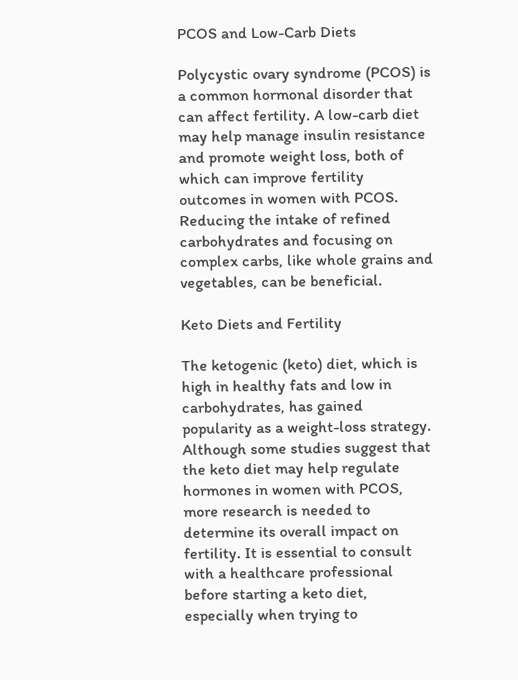PCOS and Low-Carb Diets

Polycystic ovary syndrome (PCOS) is a common hormonal disorder that can affect fertility. A low-carb diet may help manage insulin resistance and promote weight loss, both of which can improve fertility outcomes in women with PCOS. Reducing the intake of refined carbohydrates and focusing on complex carbs, like whole grains and vegetables, can be beneficial.

Keto Diets and Fertility

The ketogenic (keto) diet, which is high in healthy fats and low in carbohydrates, has gained popularity as a weight-loss strategy. Although some studies suggest that the keto diet may help regulate hormones in women with PCOS, more research is needed to determine its overall impact on fertility. It is essential to consult with a healthcare professional before starting a keto diet, especially when trying to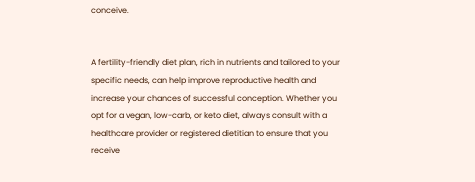conceive.


A fertility-friendly diet plan, rich in nutrients and tailored to your specific needs, can help improve reproductive health and increase your chances of successful conception. Whether you opt for a vegan, low-carb, or keto diet, always consult with a healthcare provider or registered dietitian to ensure that you receive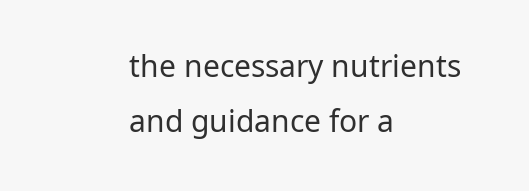the necessary nutrients and guidance for a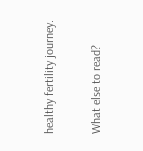healthy fertility journey.

What else to read?